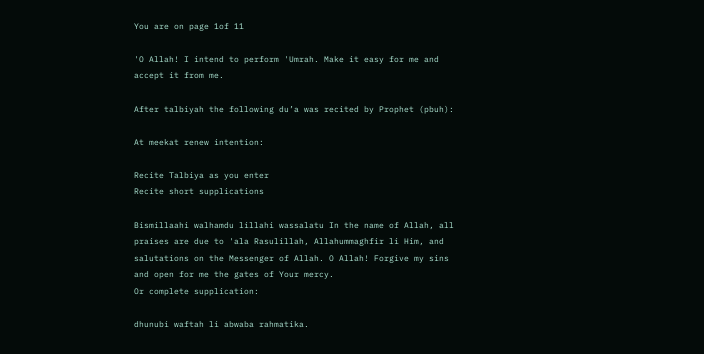You are on page 1of 11

'O Allah! I intend to perform 'Umrah. Make it easy for me and accept it from me.

After talbiyah the following du’a was recited by Prophet (pbuh):

At meekat renew intention:

Recite Talbiya as you enter
Recite short supplications

Bismillaahi walhamdu lillahi wassalatu In the name of Allah, all praises are due to 'ala Rasulillah, Allahummaghfir li Him, and salutations on the Messenger of Allah. O Allah! Forgive my sins and open for me the gates of Your mercy.
Or complete supplication:

dhunubi waftah li abwaba rahmatika.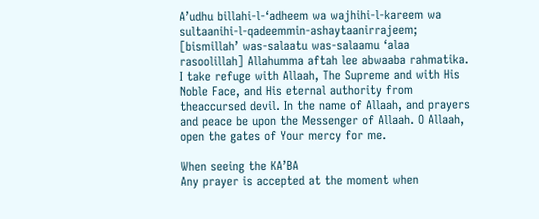A’udhu billahi-l-‘adheem wa wajhihi-l-kareem wa sultaanihi-l-qadeemmin-ashaytaanirrajeem; [bismillah’ was-salaatu was-salaamu ‘alaa rasoolillah] Allahumma aftah lee abwaaba rahmatika.
I take refuge with Allaah, The Supreme and with His Noble Face, and His eternal authority from theaccursed devil. In the name of Allaah, and prayers and peace be upon the Messenger of Allaah. O Allaah, open the gates of Your mercy for me.

When seeing the KA’BA
Any prayer is accepted at the moment when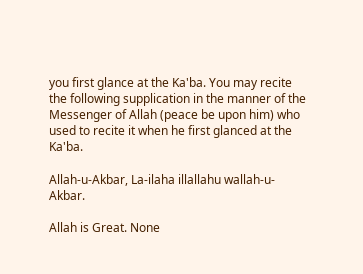you first glance at the Ka'ba. You may recite the following supplication in the manner of the Messenger of Allah (peace be upon him) who used to recite it when he first glanced at the Ka'ba.

Allah-u-Akbar, La-ilaha illallahu wallah-u-Akbar.

Allah is Great. None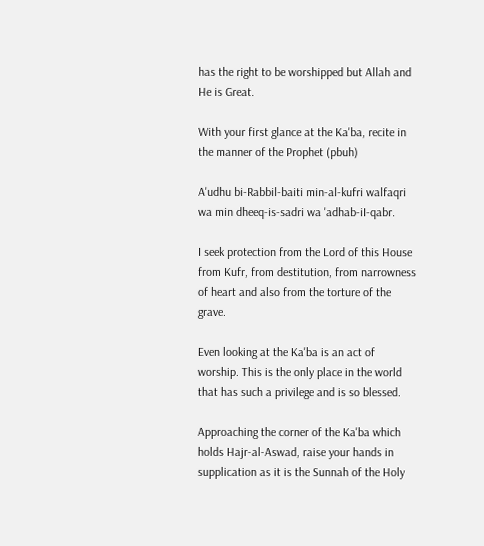has the right to be worshipped but Allah and He is Great.

With your first glance at the Ka'ba, recite in the manner of the Prophet (pbuh)

A'udhu bi-Rabbil-baiti min-al-kufri walfaqri wa min dheeq-is-sadri wa 'adhab-iI-qabr.

I seek protection from the Lord of this House from Kufr, from destitution, from narrowness of heart and also from the torture of the grave.

Even looking at the Ka'ba is an act of worship. This is the only place in the world that has such a privilege and is so blessed.

Approaching the corner of the Ka'ba which holds Hajr-al-Aswad, raise your hands in supplication as it is the Sunnah of the Holy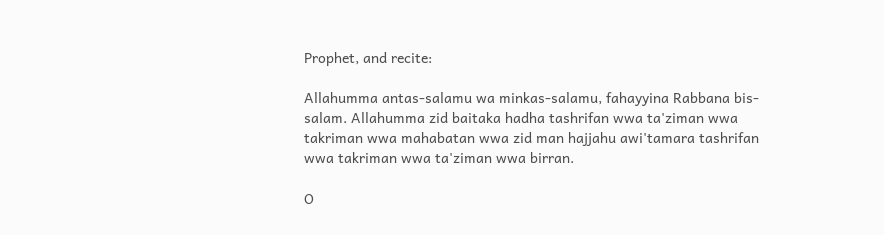Prophet, and recite:

Allahumma antas-salamu wa minkas-salamu, fahayyina Rabbana bis-salam. Allahumma zid baitaka hadha tashrifan wwa ta'ziman wwa takriman wwa mahabatan wwa zid man hajjahu awi'tamara tashrifan wwa takriman wwa ta'ziman wwa birran.

O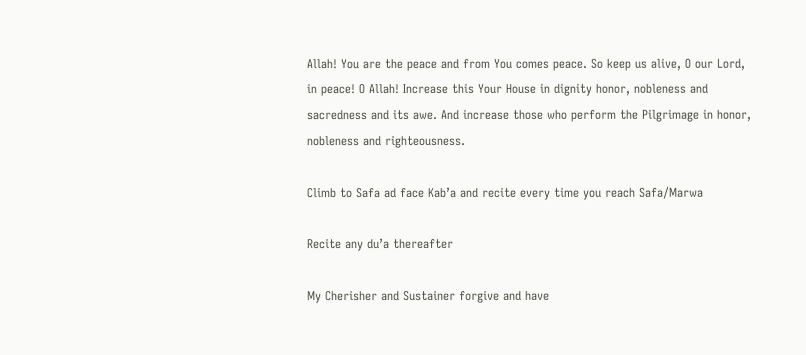Allah! You are the peace and from You comes peace. So keep us alive, O our Lord, in peace! O Allah! Increase this Your House in dignity honor, nobleness and sacredness and its awe. And increase those who perform the Pilgrimage in honor, nobleness and righteousness.

Climb to Safa ad face Kab’a and recite every time you reach Safa/Marwa

Recite any du’a thereafter

My Cherisher and Sustainer forgive and have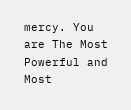mercy. You are The Most Powerful and Most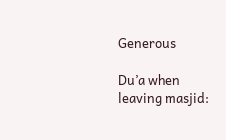Generous

Du’a when leaving masjid: